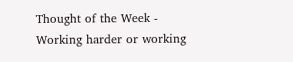Thought of the Week - Working harder or working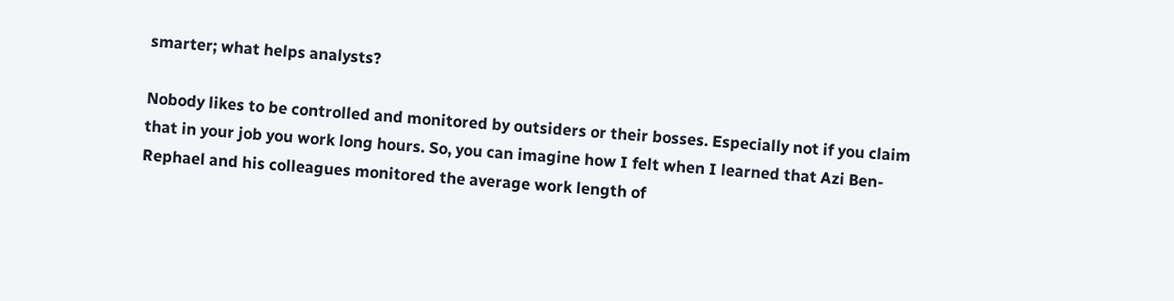smarter; what helps analysts?

Nobody likes to be controlled and monitored by outsiders or their bosses. Especially not if you claim that in your job you work long hours. So, you can imagine how I felt when I learned that Azi Ben-Rephael and his colleagues monitored the average work length of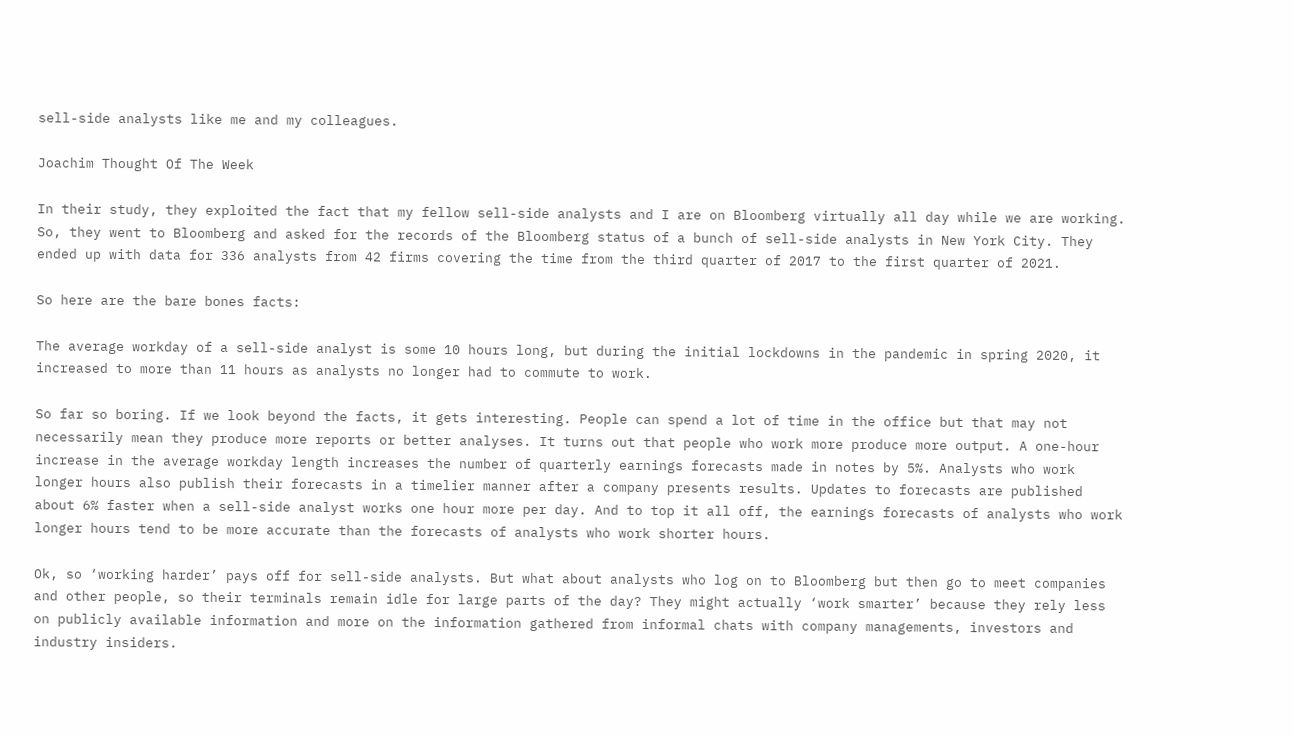sell-side analysts like me and my colleagues.

Joachim Thought Of The Week

In their study, they exploited the fact that my fellow sell-side analysts and I are on Bloomberg virtually all day while we are working. So, they went to Bloomberg and asked for the records of the Bloomberg status of a bunch of sell-side analysts in New York City. They ended up with data for 336 analysts from 42 firms covering the time from the third quarter of 2017 to the first quarter of 2021.

So here are the bare bones facts:

The average workday of a sell-side analyst is some 10 hours long, but during the initial lockdowns in the pandemic in spring 2020, it increased to more than 11 hours as analysts no longer had to commute to work.

So far so boring. If we look beyond the facts, it gets interesting. People can spend a lot of time in the office but that may not necessarily mean they produce more reports or better analyses. It turns out that people who work more produce more output. A one-hour increase in the average workday length increases the number of quarterly earnings forecasts made in notes by 5%. Analysts who work longer hours also publish their forecasts in a timelier manner after a company presents results. Updates to forecasts are published about 6% faster when a sell-side analyst works one hour more per day. And to top it all off, the earnings forecasts of analysts who work longer hours tend to be more accurate than the forecasts of analysts who work shorter hours.

Ok, so ‘working harder’ pays off for sell-side analysts. But what about analysts who log on to Bloomberg but then go to meet companies and other people, so their terminals remain idle for large parts of the day? They might actually ‘work smarter’ because they rely less on publicly available information and more on the information gathered from informal chats with company managements, investors and industry insiders.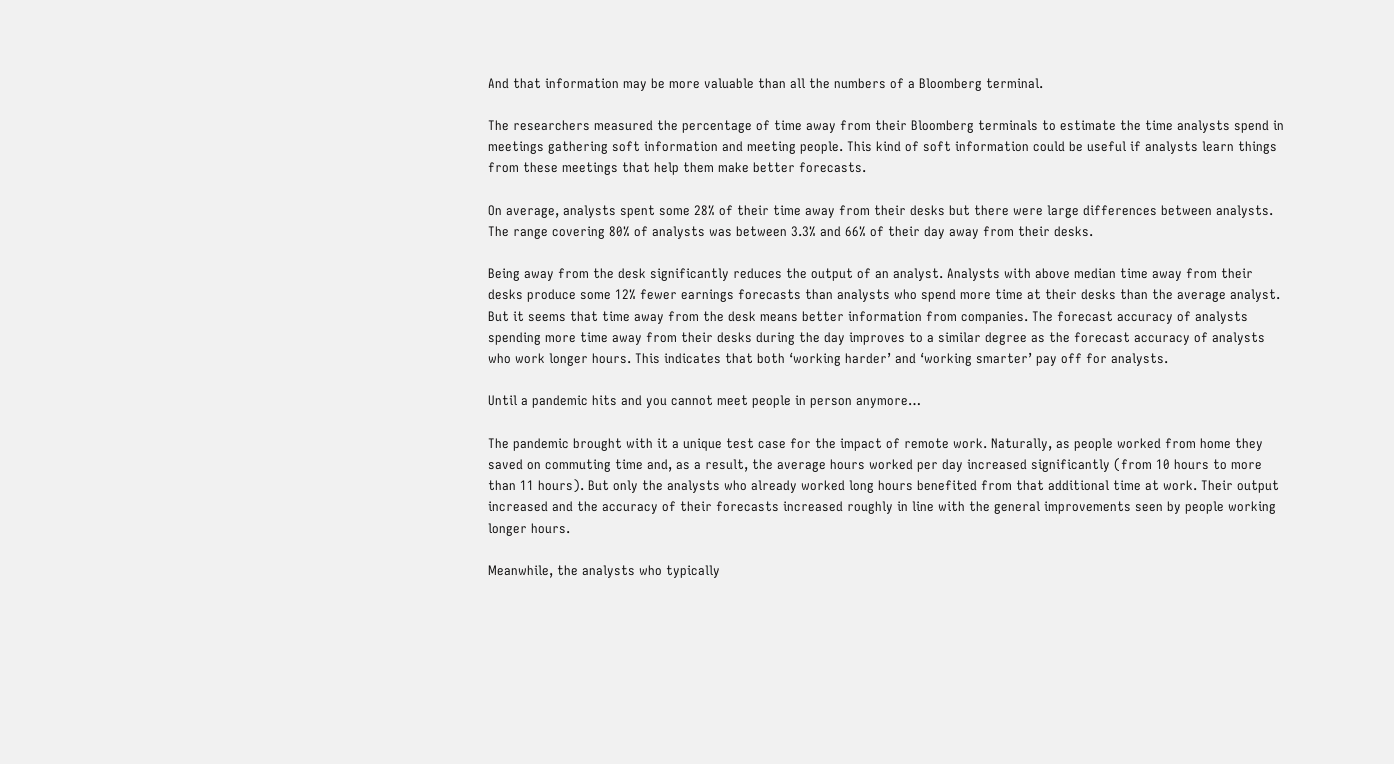And that information may be more valuable than all the numbers of a Bloomberg terminal.

The researchers measured the percentage of time away from their Bloomberg terminals to estimate the time analysts spend in meetings gathering soft information and meeting people. This kind of soft information could be useful if analysts learn things from these meetings that help them make better forecasts.

On average, analysts spent some 28% of their time away from their desks but there were large differences between analysts. The range covering 80% of analysts was between 3.3% and 66% of their day away from their desks.

Being away from the desk significantly reduces the output of an analyst. Analysts with above median time away from their desks produce some 12% fewer earnings forecasts than analysts who spend more time at their desks than the average analyst. But it seems that time away from the desk means better information from companies. The forecast accuracy of analysts spending more time away from their desks during the day improves to a similar degree as the forecast accuracy of analysts who work longer hours. This indicates that both ‘working harder’ and ‘working smarter’ pay off for analysts.

Until a pandemic hits and you cannot meet people in person anymore…

The pandemic brought with it a unique test case for the impact of remote work. Naturally, as people worked from home they saved on commuting time and, as a result, the average hours worked per day increased significantly (from 10 hours to more than 11 hours). But only the analysts who already worked long hours benefited from that additional time at work. Their output increased and the accuracy of their forecasts increased roughly in line with the general improvements seen by people working longer hours.

Meanwhile, the analysts who typically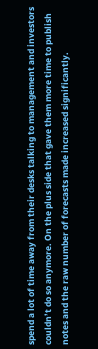spend a lot of time away from their desks talking to management and investors couldn’t do so anymore. On the plus side that gave them more time to publish notes and the raw number of forecasts made increased significantly.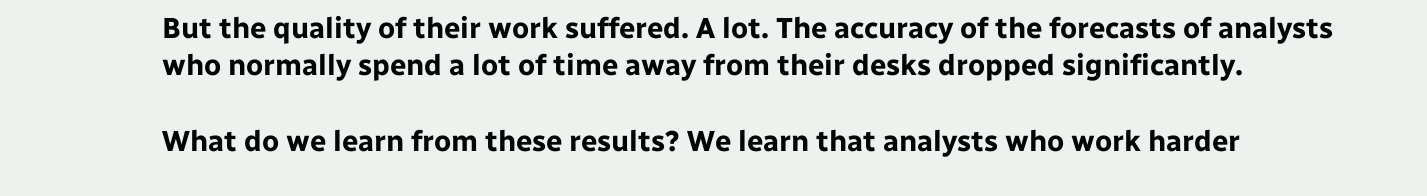But the quality of their work suffered. A lot. The accuracy of the forecasts of analysts who normally spend a lot of time away from their desks dropped significantly.

What do we learn from these results? We learn that analysts who work harder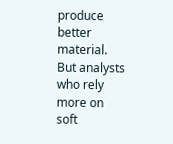produce better material. But analysts who rely more on soft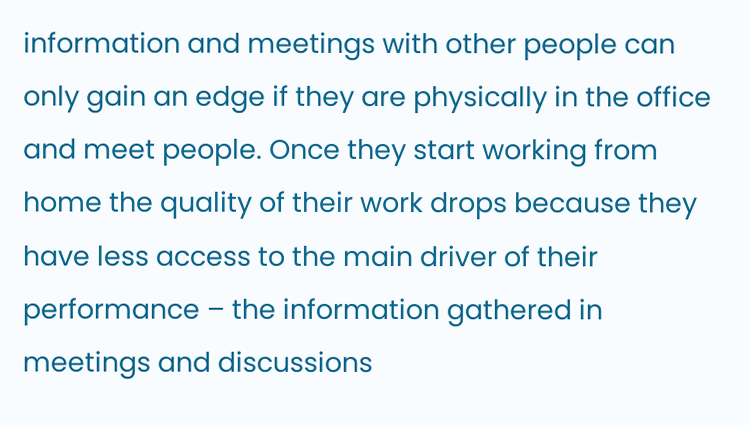information and meetings with other people can only gain an edge if they are physically in the office and meet people. Once they start working from home the quality of their work drops because they have less access to the main driver of their performance – the information gathered in meetings and discussions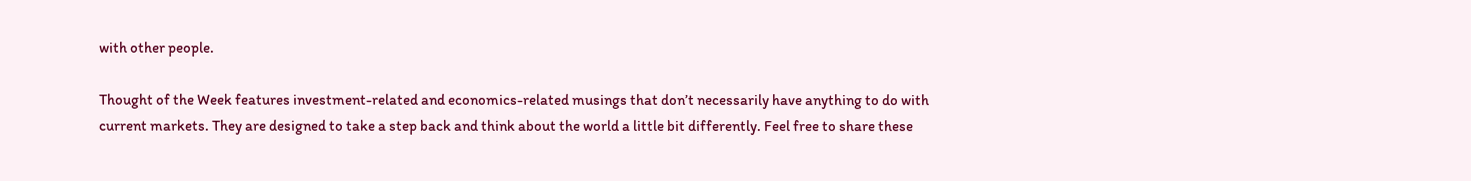with other people.

Thought of the Week features investment-related and economics-related musings that don’t necessarily have anything to do with current markets. They are designed to take a step back and think about the world a little bit differently. Feel free to share these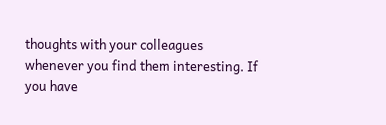thoughts with your colleagues whenever you find them interesting. If you have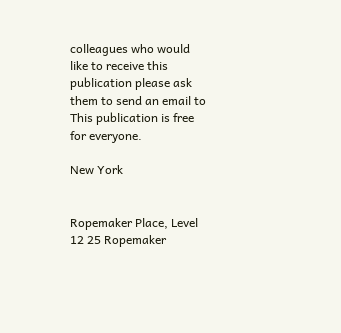colleagues who would like to receive this publication please ask them to send an email to This publication is free for everyone.

New York


Ropemaker Place, Level 12 25 Ropemaker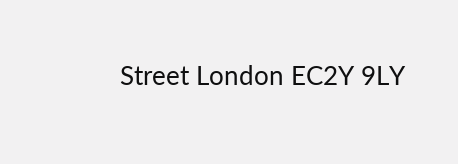Street London EC2Y 9LY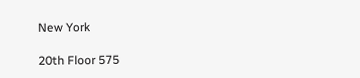New York

20th Floor 575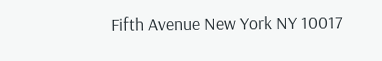Fifth Avenue New York NY 10017